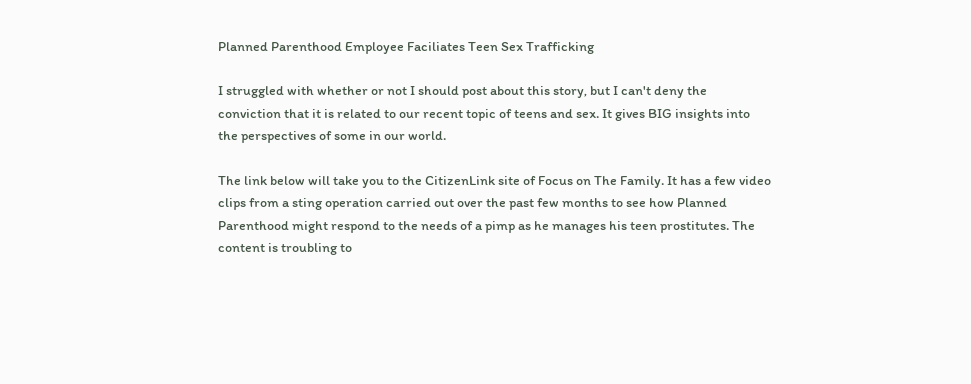Planned Parenthood Employee Faciliates Teen Sex Trafficking

I struggled with whether or not I should post about this story, but I can't deny the conviction that it is related to our recent topic of teens and sex. It gives BIG insights into the perspectives of some in our world.

The link below will take you to the CitizenLink site of Focus on The Family. It has a few video clips from a sting operation carried out over the past few months to see how Planned Parenthood might respond to the needs of a pimp as he manages his teen prostitutes. The content is troubling to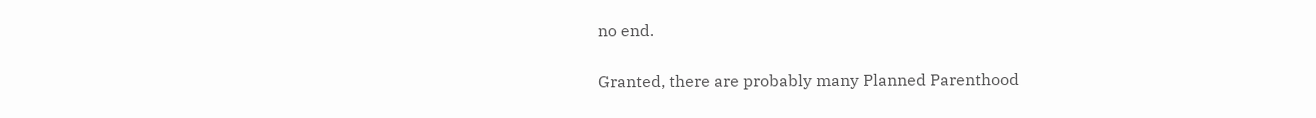no end.

Granted, there are probably many Planned Parenthood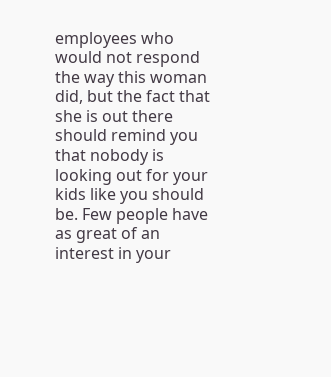employees who would not respond the way this woman did, but the fact that she is out there should remind you that nobody is looking out for your kids like you should be. Few people have as great of an interest in your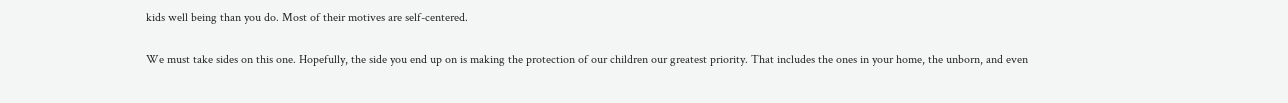kids well being than you do. Most of their motives are self-centered.

We must take sides on this one. Hopefully, the side you end up on is making the protection of our children our greatest priority. That includes the ones in your home, the unborn, and even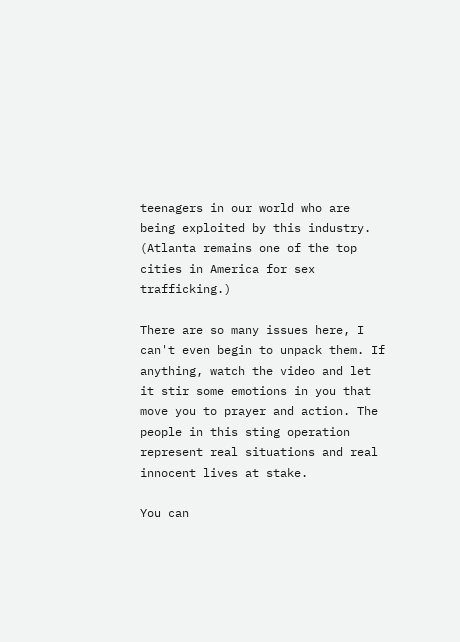teenagers in our world who are being exploited by this industry. (Atlanta remains one of the top cities in America for sex trafficking.)

There are so many issues here, I can't even begin to unpack them. If anything, watch the video and let it stir some emotions in you that move you to prayer and action. The people in this sting operation represent real situations and real innocent lives at stake.

You can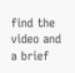find the video and a brief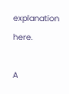explanation here.

A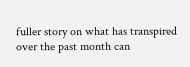fuller story on what has transpired over the past month can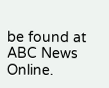be found at ABC News Online.